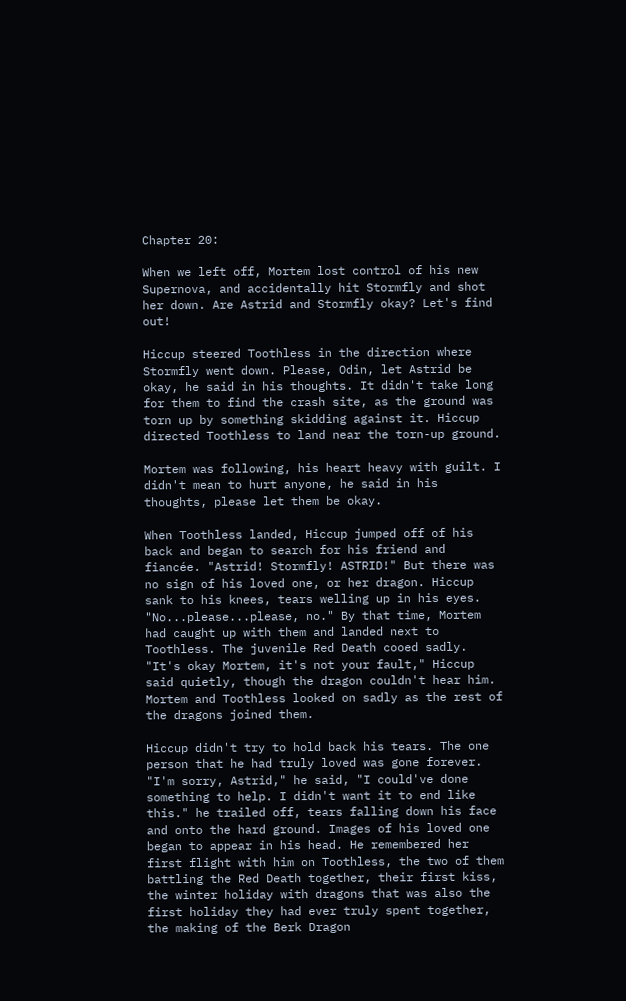Chapter 20:

When we left off, Mortem lost control of his new Supernova, and accidentally hit Stormfly and shot her down. Are Astrid and Stormfly okay? Let's find out!

Hiccup steered Toothless in the direction where Stormfly went down. Please, Odin, let Astrid be okay, he said in his thoughts. It didn't take long for them to find the crash site, as the ground was torn up by something skidding against it. Hiccup directed Toothless to land near the torn-up ground.

Mortem was following, his heart heavy with guilt. I didn't mean to hurt anyone, he said in his thoughts, please let them be okay.

When Toothless landed, Hiccup jumped off of his back and began to search for his friend and fiancée. "Astrid! Stormfly! ASTRID!" But there was no sign of his loved one, or her dragon. Hiccup sank to his knees, tears welling up in his eyes. "No...please...please, no." By that time, Mortem had caught up with them and landed next to Toothless. The juvenile Red Death cooed sadly. "It's okay Mortem, it's not your fault," Hiccup said quietly, though the dragon couldn't hear him. Mortem and Toothless looked on sadly as the rest of the dragons joined them.

Hiccup didn't try to hold back his tears. The one person that he had truly loved was gone forever. "I'm sorry, Astrid," he said, "I could've done something to help. I didn't want it to end like this." he trailed off, tears falling down his face and onto the hard ground. Images of his loved one began to appear in his head. He remembered her first flight with him on Toothless, the two of them battling the Red Death together, their first kiss, the winter holiday with dragons that was also the first holiday they had ever truly spent together, the making of the Berk Dragon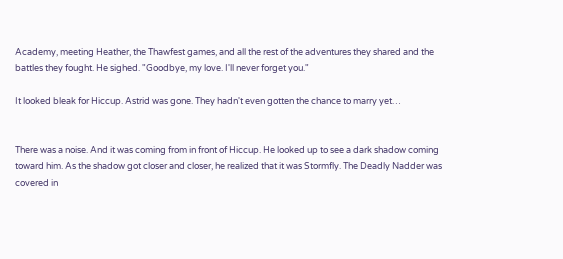Academy, meeting Heather, the Thawfest games, and all the rest of the adventures they shared and the battles they fought. He sighed. "Goodbye, my love. I'll never forget you."

It looked bleak for Hiccup. Astrid was gone. They hadn't even gotten the chance to marry yet…


There was a noise. And it was coming from in front of Hiccup. He looked up to see a dark shadow coming toward him. As the shadow got closer and closer, he realized that it was Stormfly. The Deadly Nadder was covered in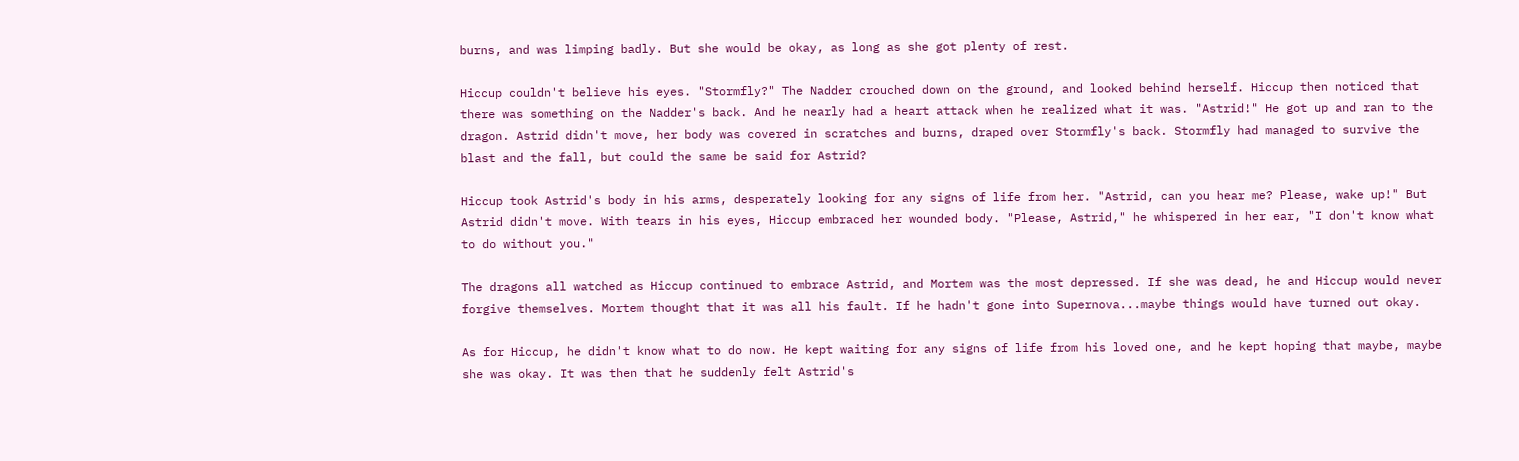burns, and was limping badly. But she would be okay, as long as she got plenty of rest.

Hiccup couldn't believe his eyes. "Stormfly?" The Nadder crouched down on the ground, and looked behind herself. Hiccup then noticed that there was something on the Nadder's back. And he nearly had a heart attack when he realized what it was. "Astrid!" He got up and ran to the dragon. Astrid didn't move, her body was covered in scratches and burns, draped over Stormfly's back. Stormfly had managed to survive the blast and the fall, but could the same be said for Astrid?

Hiccup took Astrid's body in his arms, desperately looking for any signs of life from her. "Astrid, can you hear me? Please, wake up!" But Astrid didn't move. With tears in his eyes, Hiccup embraced her wounded body. "Please, Astrid," he whispered in her ear, "I don't know what to do without you."

The dragons all watched as Hiccup continued to embrace Astrid, and Mortem was the most depressed. If she was dead, he and Hiccup would never forgive themselves. Mortem thought that it was all his fault. If he hadn't gone into Supernova...maybe things would have turned out okay.

As for Hiccup, he didn't know what to do now. He kept waiting for any signs of life from his loved one, and he kept hoping that maybe, maybe she was okay. It was then that he suddenly felt Astrid's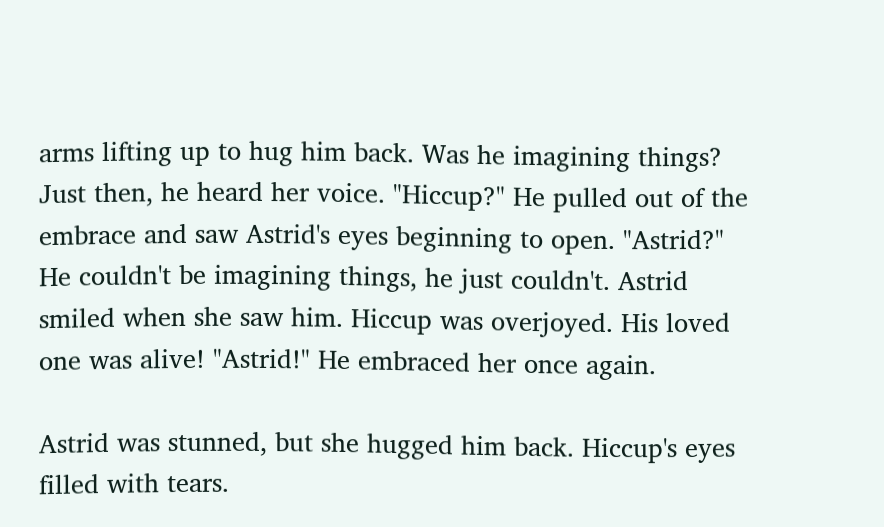arms lifting up to hug him back. Was he imagining things? Just then, he heard her voice. "Hiccup?" He pulled out of the embrace and saw Astrid's eyes beginning to open. "Astrid?" He couldn't be imagining things, he just couldn't. Astrid smiled when she saw him. Hiccup was overjoyed. His loved one was alive! "Astrid!" He embraced her once again.

Astrid was stunned, but she hugged him back. Hiccup's eyes filled with tears.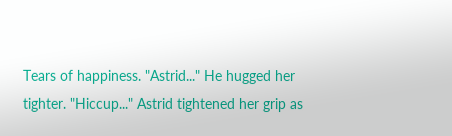Tears of happiness. "Astrid..." He hugged her tighter. "Hiccup..." Astrid tightened her grip as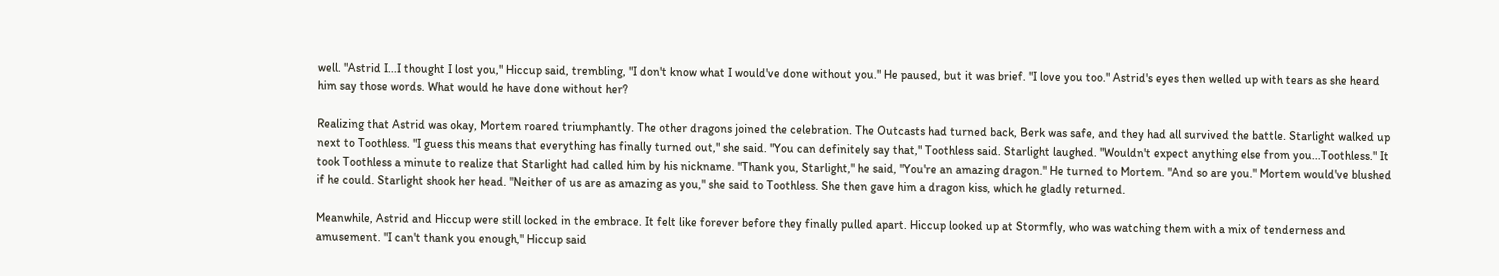well. "Astrid I...I thought I lost you," Hiccup said, trembling, "I don't know what I would've done without you." He paused, but it was brief. "I love you too." Astrid's eyes then welled up with tears as she heard him say those words. What would he have done without her?

Realizing that Astrid was okay, Mortem roared triumphantly. The other dragons joined the celebration. The Outcasts had turned back, Berk was safe, and they had all survived the battle. Starlight walked up next to Toothless. "I guess this means that everything has finally turned out," she said. "You can definitely say that," Toothless said. Starlight laughed. "Wouldn't expect anything else from you...Toothless." It took Toothless a minute to realize that Starlight had called him by his nickname. "Thank you, Starlight," he said, "You're an amazing dragon." He turned to Mortem. "And so are you." Mortem would've blushed if he could. Starlight shook her head. "Neither of us are as amazing as you," she said to Toothless. She then gave him a dragon kiss, which he gladly returned.

Meanwhile, Astrid and Hiccup were still locked in the embrace. It felt like forever before they finally pulled apart. Hiccup looked up at Stormfly, who was watching them with a mix of tenderness and amusement. "I can't thank you enough," Hiccup said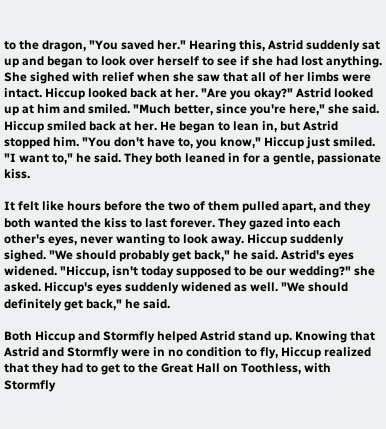to the dragon, "You saved her." Hearing this, Astrid suddenly sat up and began to look over herself to see if she had lost anything. She sighed with relief when she saw that all of her limbs were intact. Hiccup looked back at her. "Are you okay?" Astrid looked up at him and smiled. "Much better, since you're here," she said. Hiccup smiled back at her. He began to lean in, but Astrid stopped him. "You don't have to, you know," Hiccup just smiled. "I want to," he said. They both leaned in for a gentle, passionate kiss.

It felt like hours before the two of them pulled apart, and they both wanted the kiss to last forever. They gazed into each other's eyes, never wanting to look away. Hiccup suddenly sighed. "We should probably get back," he said. Astrid's eyes widened. "Hiccup, isn't today supposed to be our wedding?" she asked. Hiccup's eyes suddenly widened as well. "We should definitely get back," he said.

Both Hiccup and Stormfly helped Astrid stand up. Knowing that Astrid and Stormfly were in no condition to fly, Hiccup realized that they had to get to the Great Hall on Toothless, with Stormfly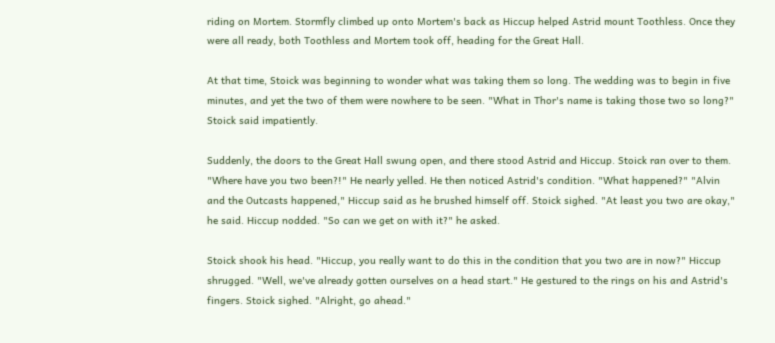riding on Mortem. Stormfly climbed up onto Mortem's back as Hiccup helped Astrid mount Toothless. Once they were all ready, both Toothless and Mortem took off, heading for the Great Hall.

At that time, Stoick was beginning to wonder what was taking them so long. The wedding was to begin in five minutes, and yet the two of them were nowhere to be seen. "What in Thor's name is taking those two so long?" Stoick said impatiently.

Suddenly, the doors to the Great Hall swung open, and there stood Astrid and Hiccup. Stoick ran over to them. "Where have you two been?!" He nearly yelled. He then noticed Astrid's condition. "What happened?" "Alvin and the Outcasts happened," Hiccup said as he brushed himself off. Stoick sighed. "At least you two are okay," he said. Hiccup nodded. "So can we get on with it?" he asked.

Stoick shook his head. "Hiccup, you really want to do this in the condition that you two are in now?" Hiccup shrugged. "Well, we've already gotten ourselves on a head start." He gestured to the rings on his and Astrid's fingers. Stoick sighed. "Alright, go ahead."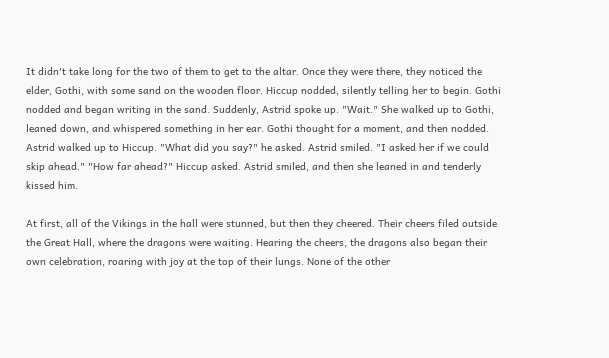It didn't take long for the two of them to get to the altar. Once they were there, they noticed the elder, Gothi, with some sand on the wooden floor. Hiccup nodded, silently telling her to begin. Gothi nodded and began writing in the sand. Suddenly, Astrid spoke up. "Wait." She walked up to Gothi, leaned down, and whispered something in her ear. Gothi thought for a moment, and then nodded. Astrid walked up to Hiccup. "What did you say?" he asked. Astrid smiled. "I asked her if we could skip ahead." "How far ahead?" Hiccup asked. Astrid smiled, and then she leaned in and tenderly kissed him.

At first, all of the Vikings in the hall were stunned, but then they cheered. Their cheers filed outside the Great Hall, where the dragons were waiting. Hearing the cheers, the dragons also began their own celebration, roaring with joy at the top of their lungs. None of the other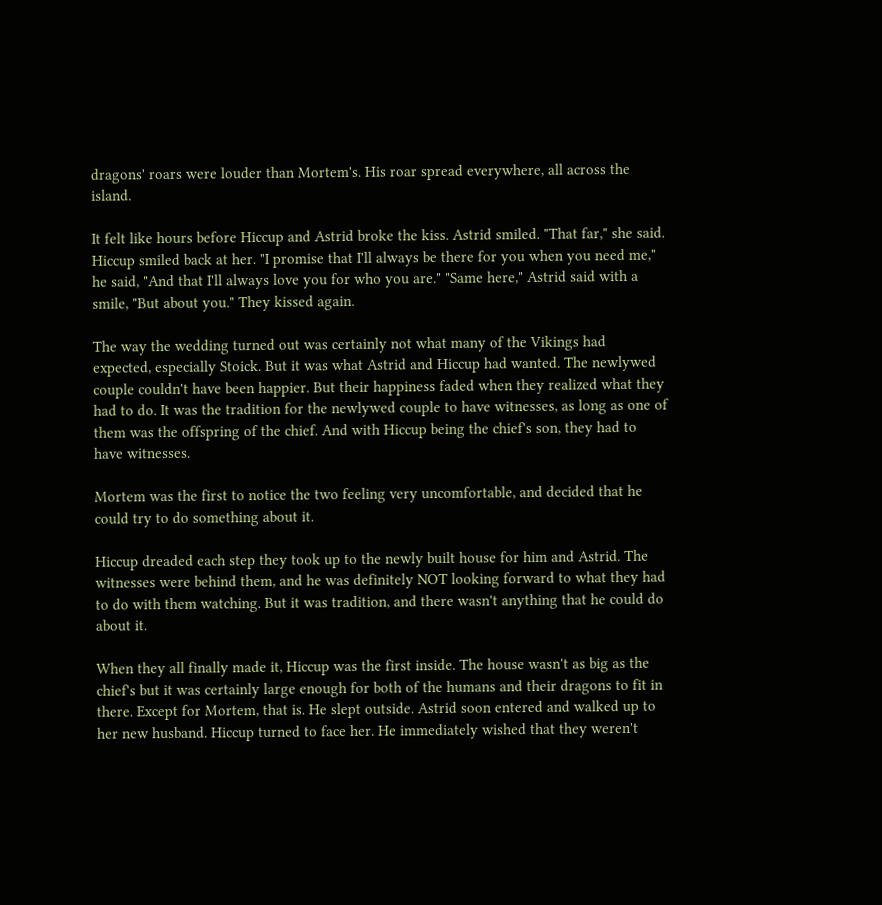dragons' roars were louder than Mortem's. His roar spread everywhere, all across the island.

It felt like hours before Hiccup and Astrid broke the kiss. Astrid smiled. "That far," she said. Hiccup smiled back at her. "I promise that I'll always be there for you when you need me," he said, "And that I'll always love you for who you are." "Same here," Astrid said with a smile, "But about you." They kissed again.

The way the wedding turned out was certainly not what many of the Vikings had expected, especially Stoick. But it was what Astrid and Hiccup had wanted. The newlywed couple couldn't have been happier. But their happiness faded when they realized what they had to do. It was the tradition for the newlywed couple to have witnesses, as long as one of them was the offspring of the chief. And with Hiccup being the chief's son, they had to have witnesses.

Mortem was the first to notice the two feeling very uncomfortable, and decided that he could try to do something about it.

Hiccup dreaded each step they took up to the newly built house for him and Astrid. The witnesses were behind them, and he was definitely NOT looking forward to what they had to do with them watching. But it was tradition, and there wasn't anything that he could do about it.

When they all finally made it, Hiccup was the first inside. The house wasn't as big as the chief's but it was certainly large enough for both of the humans and their dragons to fit in there. Except for Mortem, that is. He slept outside. Astrid soon entered and walked up to her new husband. Hiccup turned to face her. He immediately wished that they weren't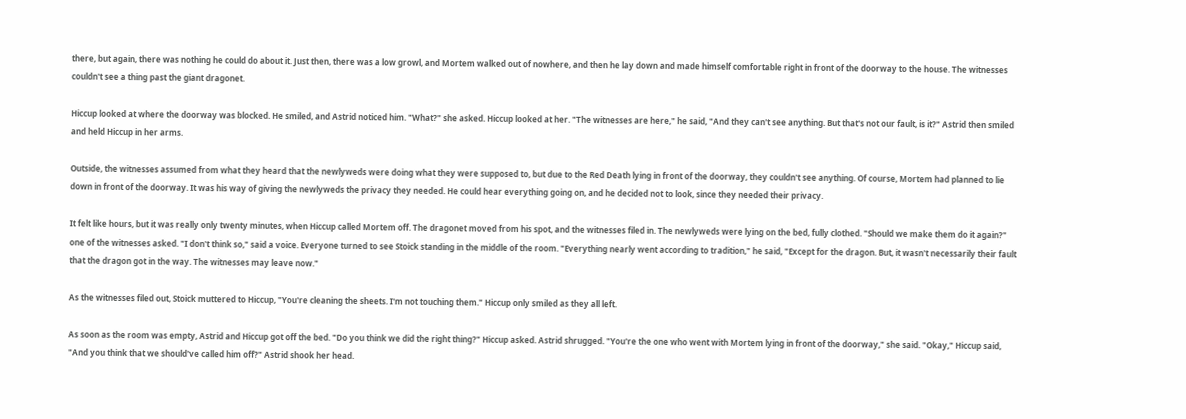there, but again, there was nothing he could do about it. Just then, there was a low growl, and Mortem walked out of nowhere, and then he lay down and made himself comfortable right in front of the doorway to the house. The witnesses couldn't see a thing past the giant dragonet.

Hiccup looked at where the doorway was blocked. He smiled, and Astrid noticed him. "What?" she asked. Hiccup looked at her. "The witnesses are here," he said, "And they can't see anything. But that's not our fault, is it?" Astrid then smiled and held Hiccup in her arms.

Outside, the witnesses assumed from what they heard that the newlyweds were doing what they were supposed to, but due to the Red Death lying in front of the doorway, they couldn't see anything. Of course, Mortem had planned to lie down in front of the doorway. It was his way of giving the newlyweds the privacy they needed. He could hear everything going on, and he decided not to look, since they needed their privacy.

It felt like hours, but it was really only twenty minutes, when Hiccup called Mortem off. The dragonet moved from his spot, and the witnesses filed in. The newlyweds were lying on the bed, fully clothed. "Should we make them do it again?" one of the witnesses asked. "I don't think so," said a voice. Everyone turned to see Stoick standing in the middle of the room. "Everything nearly went according to tradition," he said, "Except for the dragon. But, it wasn't necessarily their fault that the dragon got in the way. The witnesses may leave now."

As the witnesses filed out, Stoick muttered to Hiccup, "You're cleaning the sheets. I'm not touching them." Hiccup only smiled as they all left.

As soon as the room was empty, Astrid and Hiccup got off the bed. "Do you think we did the right thing?" Hiccup asked. Astrid shrugged. "You're the one who went with Mortem lying in front of the doorway," she said. "Okay," Hiccup said, "And you think that we should've called him off?" Astrid shook her head.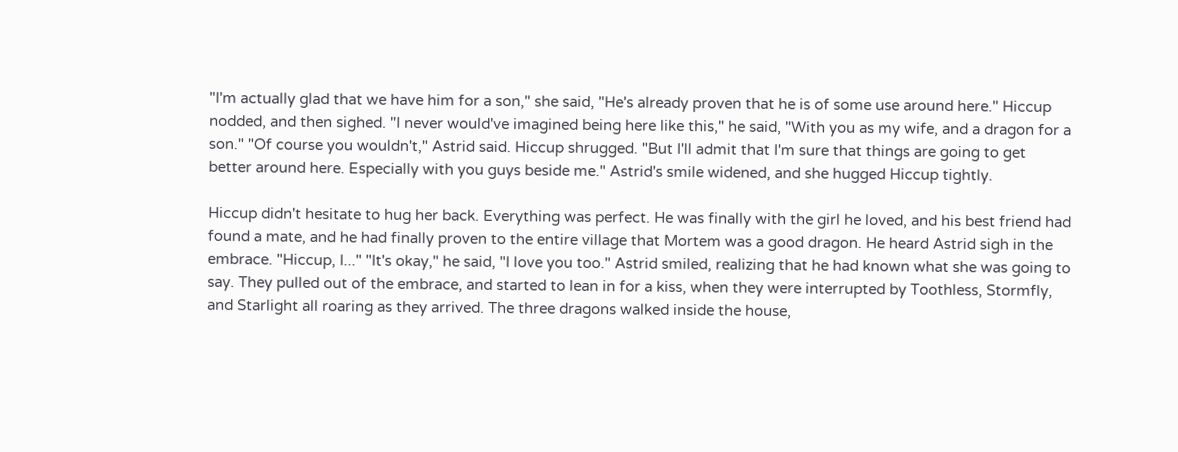"I'm actually glad that we have him for a son," she said, "He's already proven that he is of some use around here." Hiccup nodded, and then sighed. "I never would've imagined being here like this," he said, "With you as my wife, and a dragon for a son." "Of course you wouldn't," Astrid said. Hiccup shrugged. "But I'll admit that I'm sure that things are going to get better around here. Especially with you guys beside me." Astrid's smile widened, and she hugged Hiccup tightly.

Hiccup didn't hesitate to hug her back. Everything was perfect. He was finally with the girl he loved, and his best friend had found a mate, and he had finally proven to the entire village that Mortem was a good dragon. He heard Astrid sigh in the embrace. "Hiccup, I..." "It's okay," he said, "I love you too." Astrid smiled, realizing that he had known what she was going to say. They pulled out of the embrace, and started to lean in for a kiss, when they were interrupted by Toothless, Stormfly, and Starlight all roaring as they arrived. The three dragons walked inside the house,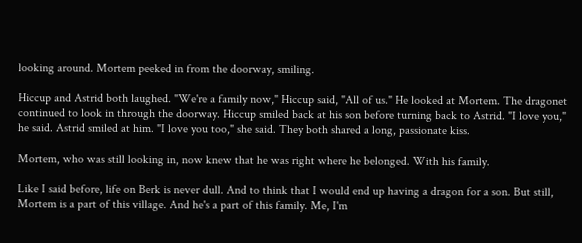looking around. Mortem peeked in from the doorway, smiling.

Hiccup and Astrid both laughed. "We're a family now," Hiccup said, "All of us." He looked at Mortem. The dragonet continued to look in through the doorway. Hiccup smiled back at his son before turning back to Astrid. "I love you," he said. Astrid smiled at him. "I love you too," she said. They both shared a long, passionate kiss.

Mortem, who was still looking in, now knew that he was right where he belonged. With his family.

Like I said before, life on Berk is never dull. And to think that I would end up having a dragon for a son. But still, Mortem is a part of this village. And he's a part of this family. Me, I'm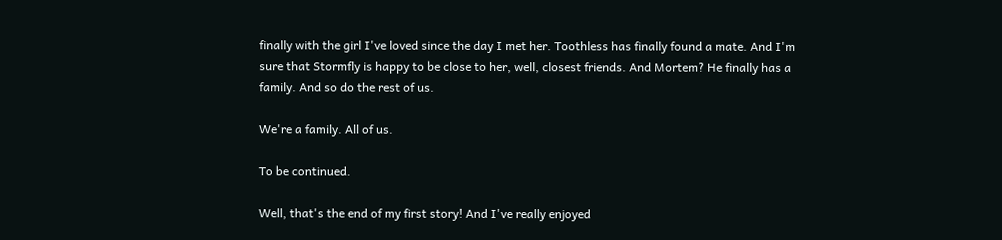finally with the girl I've loved since the day I met her. Toothless has finally found a mate. And I'm sure that Stormfly is happy to be close to her, well, closest friends. And Mortem? He finally has a family. And so do the rest of us.

We're a family. All of us.

To be continued.

Well, that's the end of my first story! And I've really enjoyed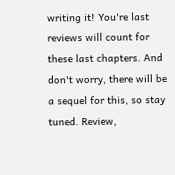writing it! You're last reviews will count for these last chapters. And don't worry, there will be a sequel for this, so stay tuned. Review,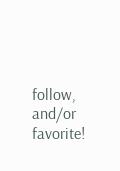follow, and/or favorite!